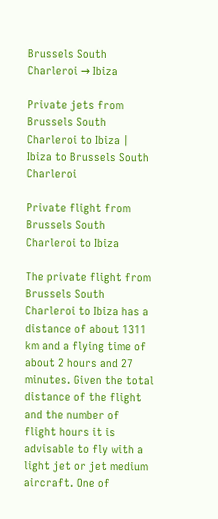Brussels South Charleroi → Ibiza

Private jets from Brussels South Charleroi to Ibiza | Ibiza to Brussels South Charleroi

Private flight from Brussels South Charleroi to Ibiza

The private flight from Brussels South Charleroi to Ibiza has a distance of about 1311 km and a flying time of about 2 hours and 27 minutes. Given the total distance of the flight and the number of flight hours it is advisable to fly with a light jet or jet medium aircraft. One of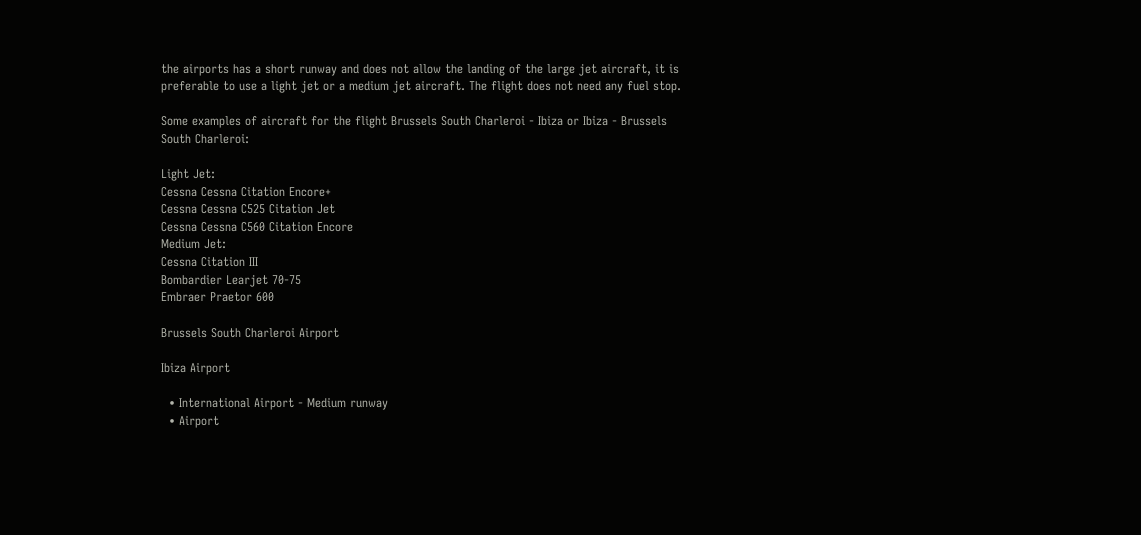the airports has a short runway and does not allow the landing of the large jet aircraft, it is preferable to use a light jet or a medium jet aircraft. The flight does not need any fuel stop.

Some examples of aircraft for the flight Brussels South Charleroi - Ibiza or Ibiza - Brussels South Charleroi:

Light Jet:
Cessna Cessna Citation Encore+
Cessna Cessna C525 Citation Jet
Cessna Cessna C560 Citation Encore
Medium Jet:
Cessna Citation III
Bombardier Learjet 70-75
Embraer Praetor 600

Brussels South Charleroi Airport

Ibiza Airport

  • International Airport - Medium runway
  • Airport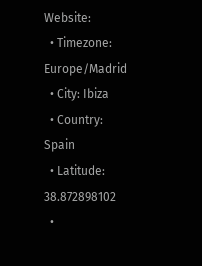Website:
  • Timezone: Europe/Madrid
  • City: Ibiza
  • Country: Spain
  • Latitude: 38.872898102
  •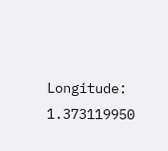Longitude: 1.373119950